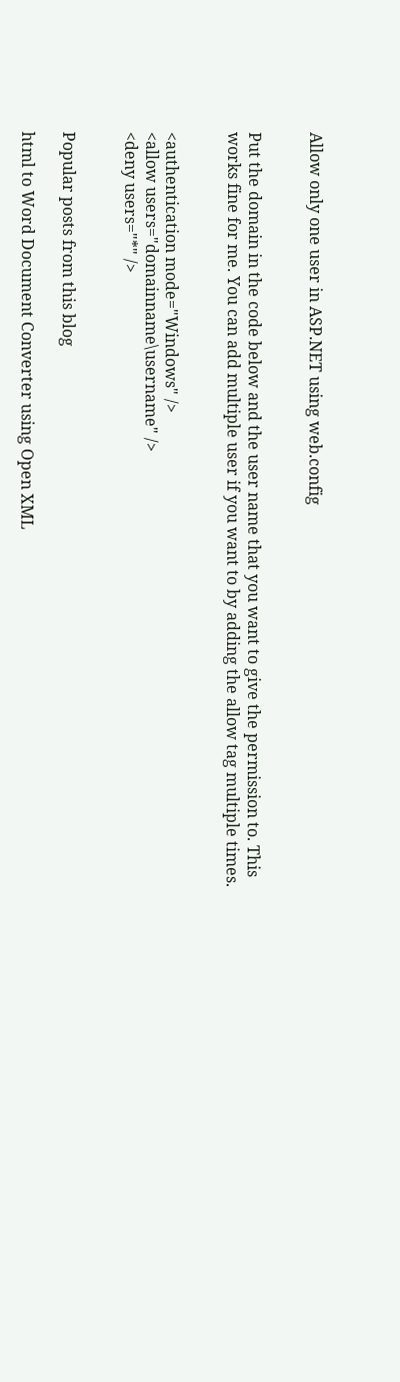Allow only one user in ASP.NET using web.config


Put the domain in the code below and the user name that you want to give the permission to. This works fine for me. You can add multiple user if you want to by adding the allow tag multiple times.


<authentication mode="Windows" />
<allow users="domainname\username" />
<deny users="*" />


Popular posts from this blog

html to Word Document Converter using Open XML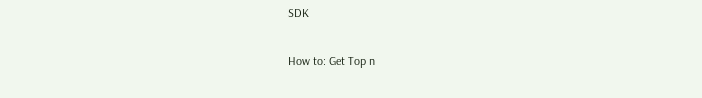SDK

How to: Get Top n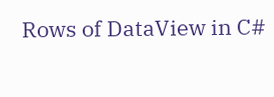Rows of DataView in C#